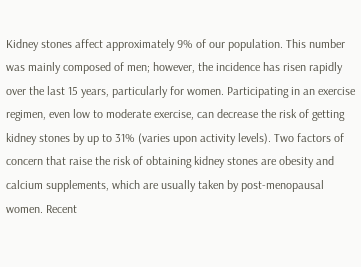Kidney stones affect approximately 9% of our population. This number was mainly composed of men; however, the incidence has risen rapidly over the last 15 years, particularly for women. Participating in an exercise regimen, even low to moderate exercise, can decrease the risk of getting kidney stones by up to 31% (varies upon activity levels). Two factors of concern that raise the risk of obtaining kidney stones are obesity and calcium supplements, which are usually taken by post-menopausal women. Recent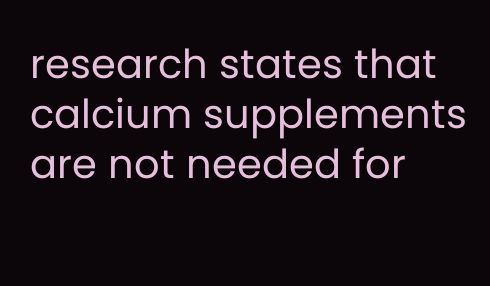research states that calcium supplements are not needed for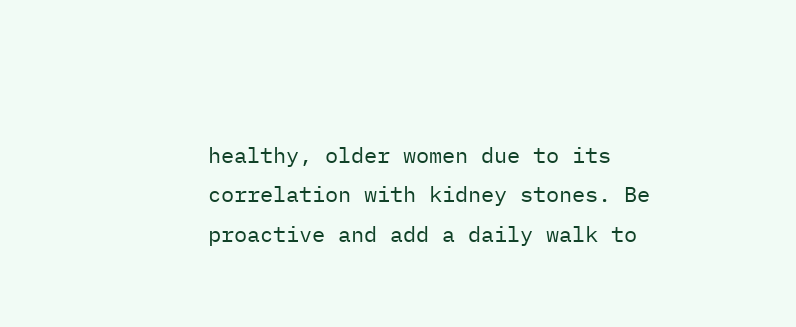healthy, older women due to its correlation with kidney stones. Be proactive and add a daily walk to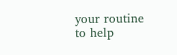your routine to help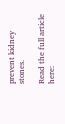prevent kidney stones.

Read the full article here: